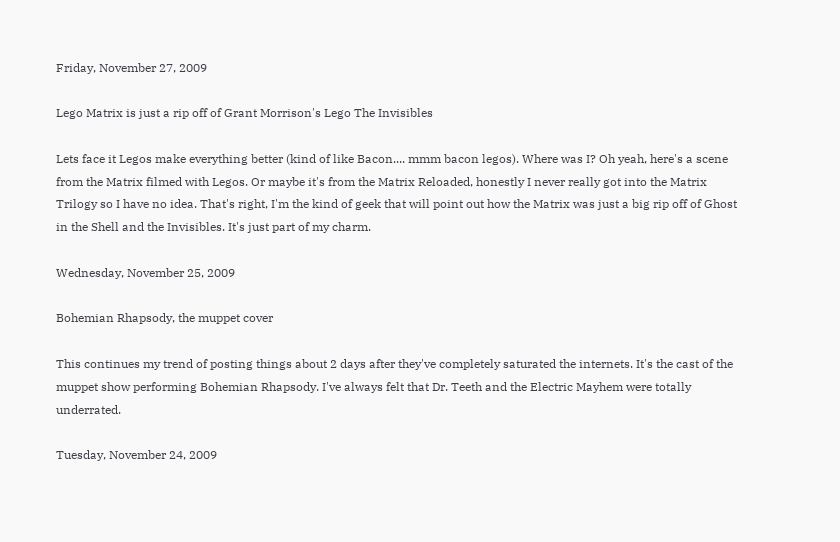Friday, November 27, 2009

Lego Matrix is just a rip off of Grant Morrison's Lego The Invisibles

Lets face it Legos make everything better (kind of like Bacon.... mmm bacon legos). Where was I? Oh yeah, here's a scene from the Matrix filmed with Legos. Or maybe it's from the Matrix Reloaded, honestly I never really got into the Matrix Trilogy so I have no idea. That's right, I'm the kind of geek that will point out how the Matrix was just a big rip off of Ghost in the Shell and the Invisibles. It's just part of my charm.

Wednesday, November 25, 2009

Bohemian Rhapsody, the muppet cover

This continues my trend of posting things about 2 days after they've completely saturated the internets. It's the cast of the muppet show performing Bohemian Rhapsody. I've always felt that Dr. Teeth and the Electric Mayhem were totally underrated.

Tuesday, November 24, 2009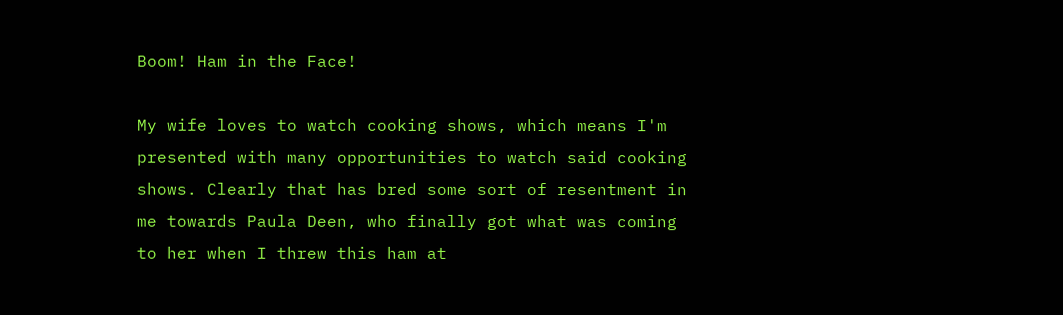Boom! Ham in the Face!

My wife loves to watch cooking shows, which means I'm presented with many opportunities to watch said cooking shows. Clearly that has bred some sort of resentment in me towards Paula Deen, who finally got what was coming to her when I threw this ham at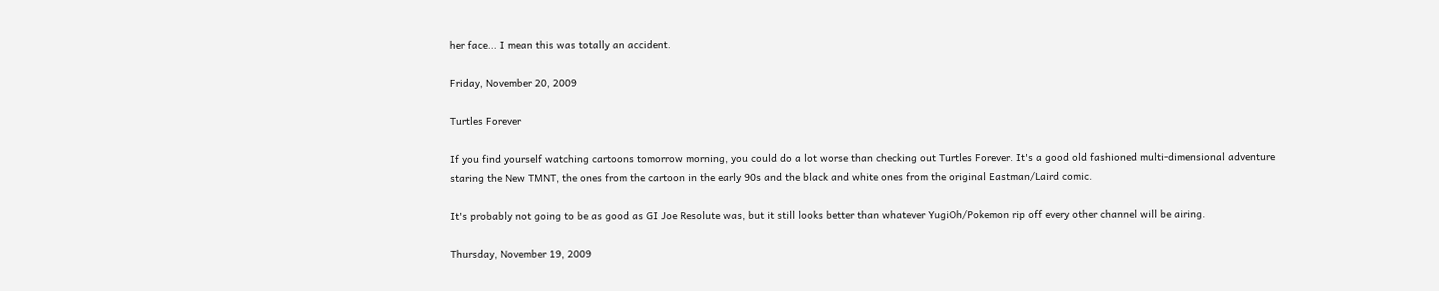her face... I mean this was totally an accident.

Friday, November 20, 2009

Turtles Forever

If you find yourself watching cartoons tomorrow morning, you could do a lot worse than checking out Turtles Forever. It's a good old fashioned multi-dimensional adventure staring the New TMNT, the ones from the cartoon in the early 90s and the black and white ones from the original Eastman/Laird comic.

It's probably not going to be as good as GI Joe Resolute was, but it still looks better than whatever YugiOh/Pokemon rip off every other channel will be airing.

Thursday, November 19, 2009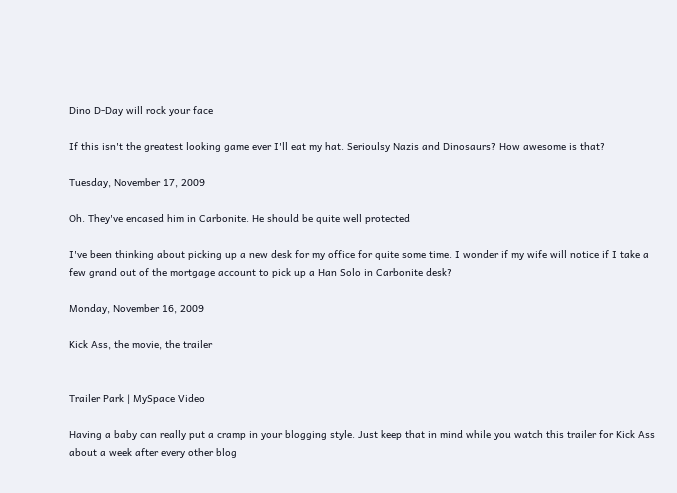Dino D-Day will rock your face

If this isn't the greatest looking game ever I'll eat my hat. Serioulsy Nazis and Dinosaurs? How awesome is that?

Tuesday, November 17, 2009

Oh. They've encased him in Carbonite. He should be quite well protected

I've been thinking about picking up a new desk for my office for quite some time. I wonder if my wife will notice if I take a few grand out of the mortgage account to pick up a Han Solo in Carbonite desk?

Monday, November 16, 2009

Kick Ass, the movie, the trailer


Trailer Park | MySpace Video

Having a baby can really put a cramp in your blogging style. Just keep that in mind while you watch this trailer for Kick Ass about a week after every other blog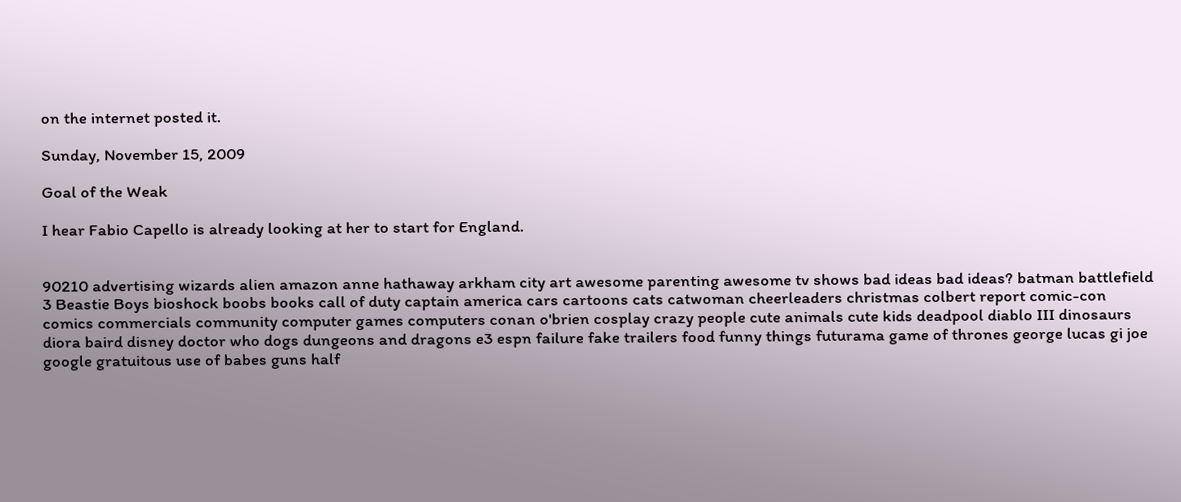on the internet posted it.

Sunday, November 15, 2009

Goal of the Weak

I hear Fabio Capello is already looking at her to start for England.


90210 advertising wizards alien amazon anne hathaway arkham city art awesome parenting awesome tv shows bad ideas bad ideas? batman battlefield 3 Beastie Boys bioshock boobs books call of duty captain america cars cartoons cats catwoman cheerleaders christmas colbert report comic-con comics commercials community computer games computers conan o'brien cosplay crazy people cute animals cute kids deadpool diablo III dinosaurs diora baird disney doctor who dogs dungeons and dragons e3 espn failure fake trailers food funny things futurama game of thrones george lucas gi joe google gratuitous use of babes guns half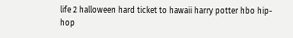life 2 halloween hard ticket to hawaii harry potter hbo hip-hop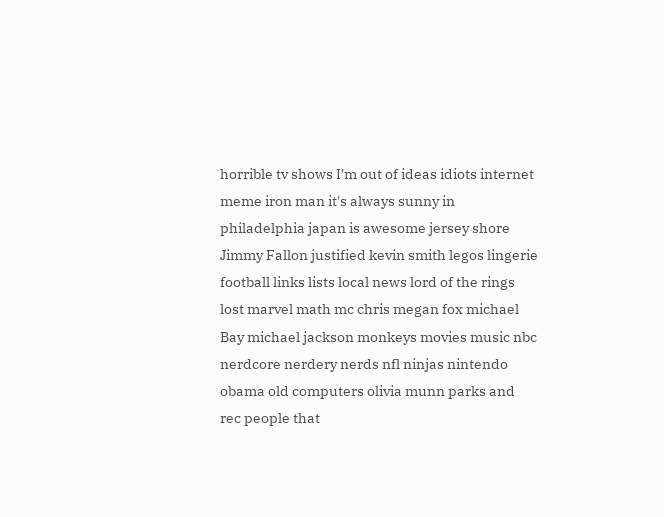horrible tv shows I'm out of ideas idiots internet meme iron man it's always sunny in philadelphia japan is awesome jersey shore Jimmy Fallon justified kevin smith legos lingerie football links lists local news lord of the rings lost marvel math mc chris megan fox michael Bay michael jackson monkeys movies music nbc nerdcore nerdery nerds nfl ninjas nintendo obama old computers olivia munn parks and rec people that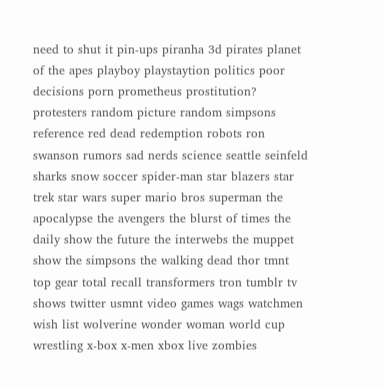need to shut it pin-ups piranha 3d pirates planet of the apes playboy playstaytion politics poor decisions porn prometheus prostitution? protesters random picture random simpsons reference red dead redemption robots ron swanson rumors sad nerds science seattle seinfeld sharks snow soccer spider-man star blazers star trek star wars super mario bros superman the apocalypse the avengers the blurst of times the daily show the future the interwebs the muppet show the simpsons the walking dead thor tmnt top gear total recall transformers tron tumblr tv shows twitter usmnt video games wags watchmen wish list wolverine wonder woman world cup wrestling x-box x-men xbox live zombies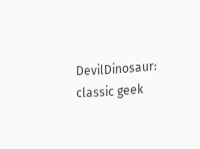DevilDinosaur: classic geek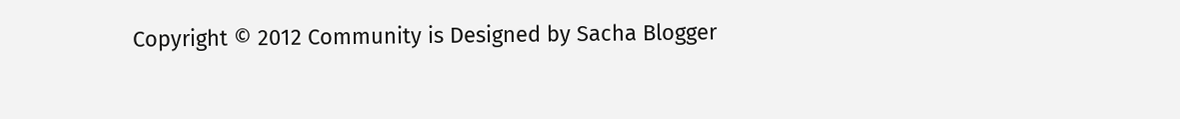Copyright © 2012 Community is Designed by Sacha Blogger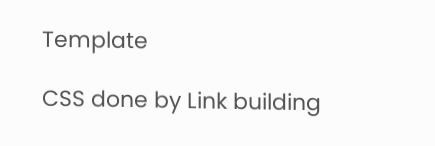Template

CSS done by Link building